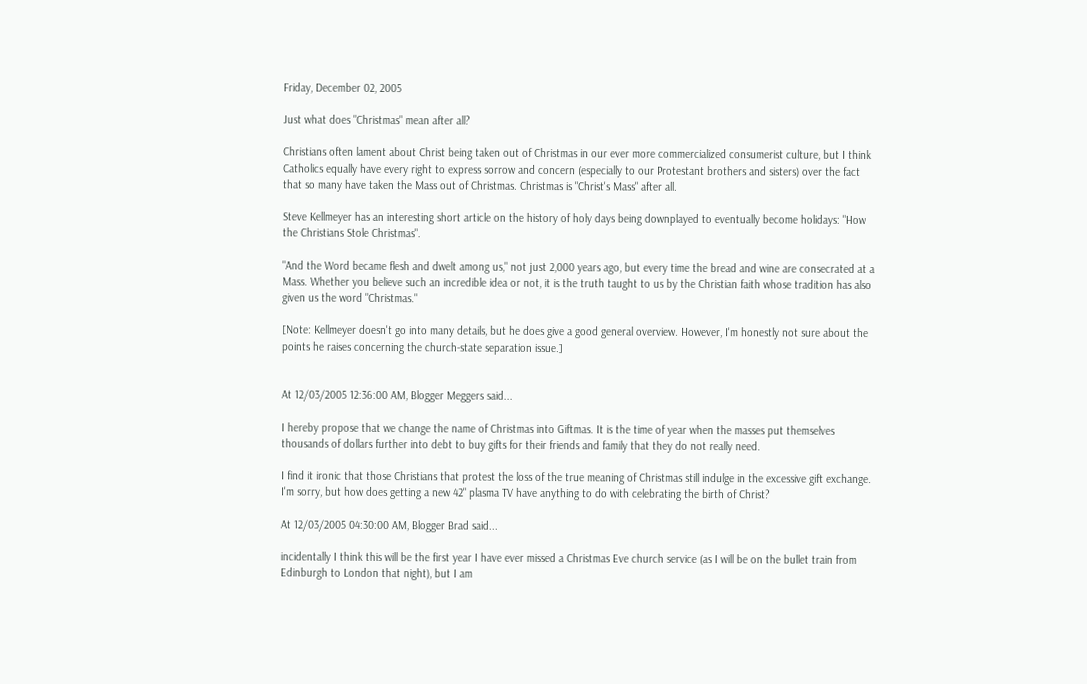Friday, December 02, 2005

Just what does "Christmas" mean after all?

Christians often lament about Christ being taken out of Christmas in our ever more commercialized consumerist culture, but I think Catholics equally have every right to express sorrow and concern (especially to our Protestant brothers and sisters) over the fact that so many have taken the Mass out of Christmas. Christmas is "Christ's Mass" after all.

Steve Kellmeyer has an interesting short article on the history of holy days being downplayed to eventually become holidays: "How the Christians Stole Christmas".

"And the Word became flesh and dwelt among us," not just 2,000 years ago, but every time the bread and wine are consecrated at a Mass. Whether you believe such an incredible idea or not, it is the truth taught to us by the Christian faith whose tradition has also given us the word "Christmas."

[Note: Kellmeyer doesn't go into many details, but he does give a good general overview. However, I'm honestly not sure about the points he raises concerning the church-state separation issue.]


At 12/03/2005 12:36:00 AM, Blogger Meggers said...

I hereby propose that we change the name of Christmas into Giftmas. It is the time of year when the masses put themselves thousands of dollars further into debt to buy gifts for their friends and family that they do not really need.

I find it ironic that those Christians that protest the loss of the true meaning of Christmas still indulge in the excessive gift exchange. I'm sorry, but how does getting a new 42" plasma TV have anything to do with celebrating the birth of Christ?

At 12/03/2005 04:30:00 AM, Blogger Brad said...

incidentally I think this will be the first year I have ever missed a Christmas Eve church service (as I will be on the bullet train from Edinburgh to London that night), but I am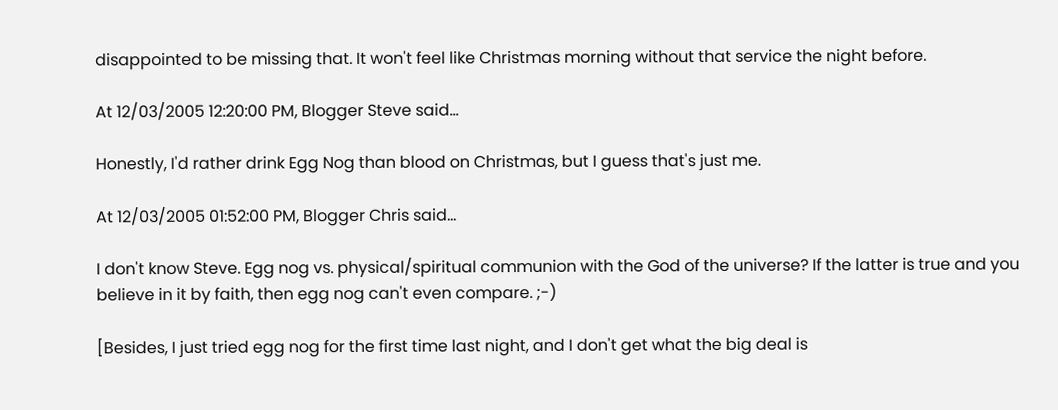disappointed to be missing that. It won't feel like Christmas morning without that service the night before.

At 12/03/2005 12:20:00 PM, Blogger Steve said...

Honestly, I'd rather drink Egg Nog than blood on Christmas, but I guess that's just me.

At 12/03/2005 01:52:00 PM, Blogger Chris said...

I don't know Steve. Egg nog vs. physical/spiritual communion with the God of the universe? If the latter is true and you believe in it by faith, then egg nog can't even compare. ;-)

[Besides, I just tried egg nog for the first time last night, and I don't get what the big deal is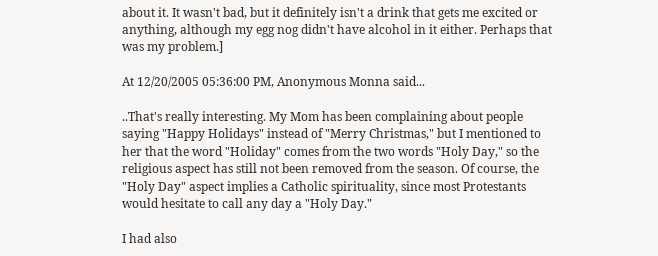about it. It wasn't bad, but it definitely isn't a drink that gets me excited or anything, although my egg nog didn't have alcohol in it either. Perhaps that was my problem.]

At 12/20/2005 05:36:00 PM, Anonymous Monna said...

..That's really interesting. My Mom has been complaining about people saying "Happy Holidays" instead of "Merry Christmas," but I mentioned to her that the word "Holiday" comes from the two words "Holy Day," so the religious aspect has still not been removed from the season. Of course, the "Holy Day" aspect implies a Catholic spirituality, since most Protestants would hesitate to call any day a "Holy Day."

I had also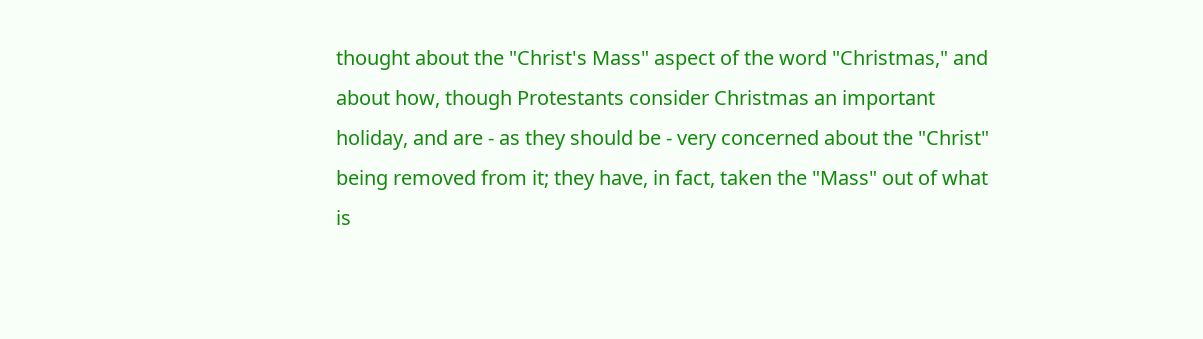thought about the "Christ's Mass" aspect of the word "Christmas," and about how, though Protestants consider Christmas an important holiday, and are - as they should be - very concerned about the "Christ" being removed from it; they have, in fact, taken the "Mass" out of what is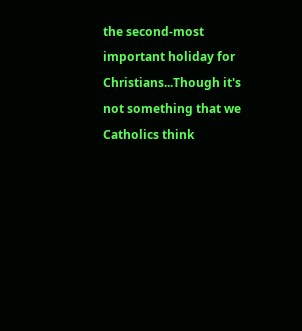the second-most important holiday for Christians...Though it's not something that we Catholics think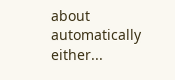about automatically either...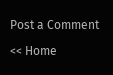Post a Comment

<< Home